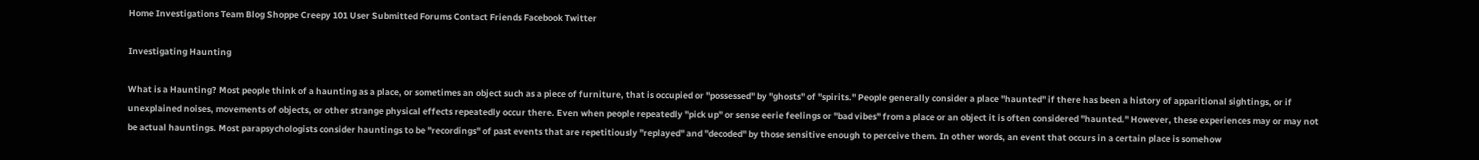Home Investigations Team Blog Shoppe Creepy 101 User Submitted Forums Contact Friends Facebook Twitter

Investigating Haunting

What is a Haunting? Most people think of a haunting as a place, or sometimes an object such as a piece of furniture, that is occupied or "possessed" by "ghosts" of "spirits." People generally consider a place "haunted" if there has been a history of apparitional sightings, or if unexplained noises, movements of objects, or other strange physical effects repeatedly occur there. Even when people repeatedly "pick up" or sense eerie feelings or "bad vibes" from a place or an object it is often considered "haunted." However, these experiences may or may not be actual hauntings. Most parapsychologists consider hauntings to be "recordings" of past events that are repetitiously "replayed" and "decoded" by those sensitive enough to perceive them. In other words, an event that occurs in a certain place is somehow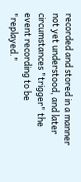recorded and stored in a manner not yet understood, and later circumstances "trigger" the event recording to be "replayed."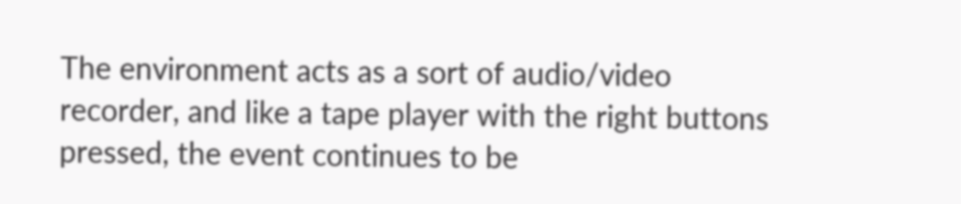The environment acts as a sort of audio/video recorder, and like a tape player with the right buttons pressed, the event continues to be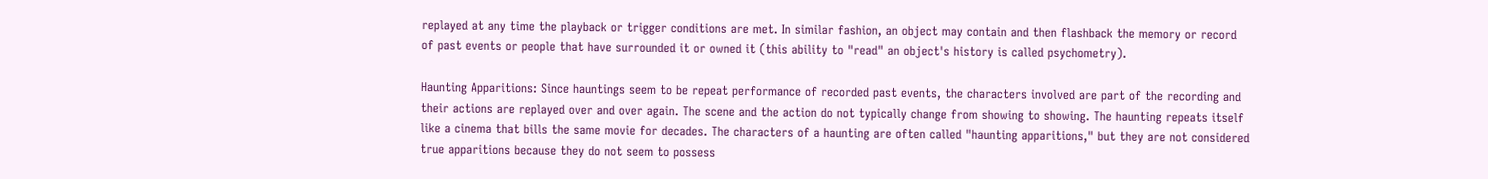replayed at any time the playback or trigger conditions are met. In similar fashion, an object may contain and then flashback the memory or record of past events or people that have surrounded it or owned it (this ability to "read" an object's history is called psychometry).

Haunting Apparitions: Since hauntings seem to be repeat performance of recorded past events, the characters involved are part of the recording and their actions are replayed over and over again. The scene and the action do not typically change from showing to showing. The haunting repeats itself like a cinema that bills the same movie for decades. The characters of a haunting are often called "haunting apparitions," but they are not considered true apparitions because they do not seem to possess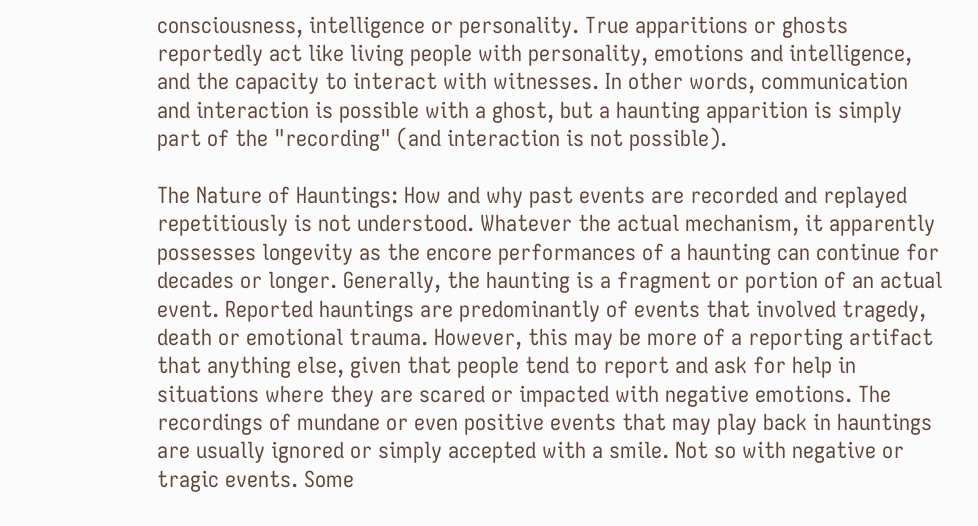consciousness, intelligence or personality. True apparitions or ghosts reportedly act like living people with personality, emotions and intelligence, and the capacity to interact with witnesses. In other words, communication and interaction is possible with a ghost, but a haunting apparition is simply part of the "recording" (and interaction is not possible).

The Nature of Hauntings: How and why past events are recorded and replayed repetitiously is not understood. Whatever the actual mechanism, it apparently possesses longevity as the encore performances of a haunting can continue for decades or longer. Generally, the haunting is a fragment or portion of an actual event. Reported hauntings are predominantly of events that involved tragedy, death or emotional trauma. However, this may be more of a reporting artifact that anything else, given that people tend to report and ask for help in situations where they are scared or impacted with negative emotions. The recordings of mundane or even positive events that may play back in hauntings are usually ignored or simply accepted with a smile. Not so with negative or tragic events. Some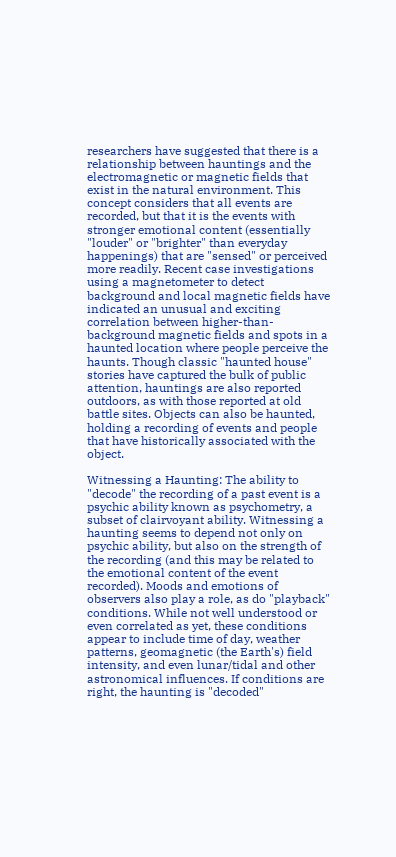researchers have suggested that there is a relationship between hauntings and the electromagnetic or magnetic fields that exist in the natural environment. This concept considers that all events are recorded, but that it is the events with stronger emotional content (essentially "louder" or "brighter" than everyday happenings) that are "sensed" or perceived more readily. Recent case investigations using a magnetometer to detect background and local magnetic fields have indicated an unusual and exciting correlation between higher-than-background magnetic fields and spots in a haunted location where people perceive the haunts. Though classic "haunted house" stories have captured the bulk of public attention, hauntings are also reported outdoors, as with those reported at old battle sites. Objects can also be haunted, holding a recording of events and people that have historically associated with the object.

Witnessing a Haunting: The ability to "decode" the recording of a past event is a psychic ability known as psychometry, a subset of clairvoyant ability. Witnessing a haunting seems to depend not only on psychic ability, but also on the strength of the recording (and this may be related to the emotional content of the event recorded). Moods and emotions of observers also play a role, as do "playback" conditions. While not well understood or even correlated as yet, these conditions appear to include time of day, weather patterns, geomagnetic (the Earth's) field intensity, and even lunar/tidal and other astronomical influences. If conditions are right, the haunting is "decoded"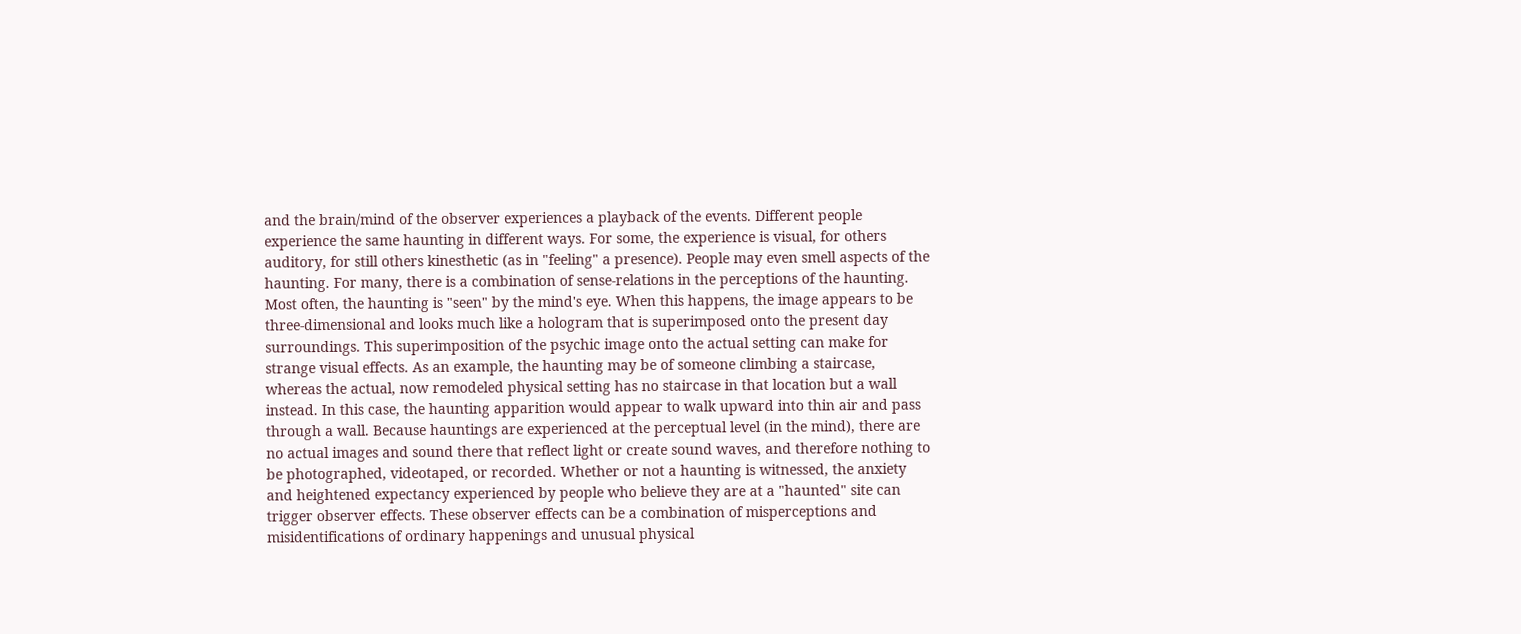and the brain/mind of the observer experiences a playback of the events. Different people experience the same haunting in different ways. For some, the experience is visual, for others auditory, for still others kinesthetic (as in "feeling" a presence). People may even smell aspects of the haunting. For many, there is a combination of sense-relations in the perceptions of the haunting. Most often, the haunting is "seen" by the mind's eye. When this happens, the image appears to be three-dimensional and looks much like a hologram that is superimposed onto the present day surroundings. This superimposition of the psychic image onto the actual setting can make for strange visual effects. As an example, the haunting may be of someone climbing a staircase, whereas the actual, now remodeled physical setting has no staircase in that location but a wall instead. In this case, the haunting apparition would appear to walk upward into thin air and pass through a wall. Because hauntings are experienced at the perceptual level (in the mind), there are no actual images and sound there that reflect light or create sound waves, and therefore nothing to be photographed, videotaped, or recorded. Whether or not a haunting is witnessed, the anxiety and heightened expectancy experienced by people who believe they are at a "haunted" site can trigger observer effects. These observer effects can be a combination of misperceptions and misidentifications of ordinary happenings and unusual physical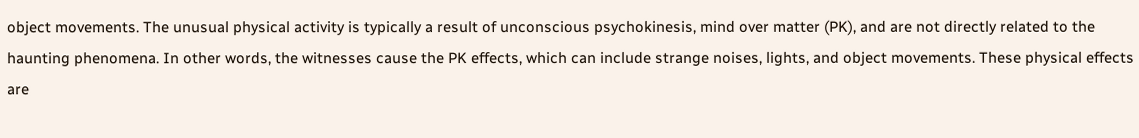object movements. The unusual physical activity is typically a result of unconscious psychokinesis, mind over matter (PK), and are not directly related to the haunting phenomena. In other words, the witnesses cause the PK effects, which can include strange noises, lights, and object movements. These physical effects are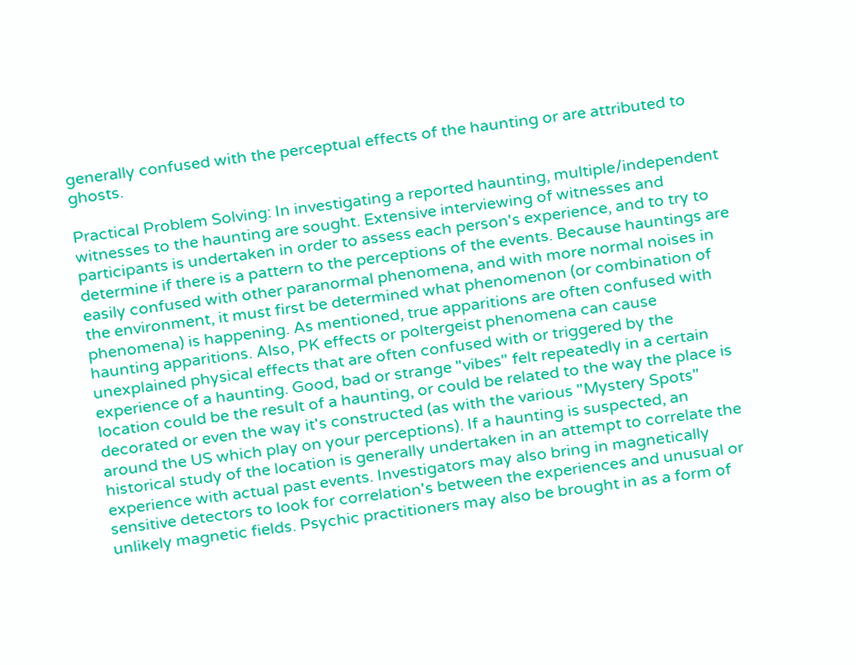generally confused with the perceptual effects of the haunting or are attributed to ghosts.

Practical Problem Solving: In investigating a reported haunting, multiple/independent witnesses to the haunting are sought. Extensive interviewing of witnesses and participants is undertaken in order to assess each person's experience, and to try to determine if there is a pattern to the perceptions of the events. Because hauntings are easily confused with other paranormal phenomena, and with more normal noises in the environment, it must first be determined what phenomenon (or combination of phenomena) is happening. As mentioned, true apparitions are often confused with haunting apparitions. Also, PK effects or poltergeist phenomena can cause unexplained physical effects that are often confused with or triggered by the experience of a haunting. Good, bad or strange "vibes" felt repeatedly in a certain location could be the result of a haunting, or could be related to the way the place is decorated or even the way it's constructed (as with the various "Mystery Spots" around the US which play on your perceptions). If a haunting is suspected, an historical study of the location is generally undertaken in an attempt to correlate the experience with actual past events. Investigators may also bring in magnetically sensitive detectors to look for correlation's between the experiences and unusual or unlikely magnetic fields. Psychic practitioners may also be brought in as a form of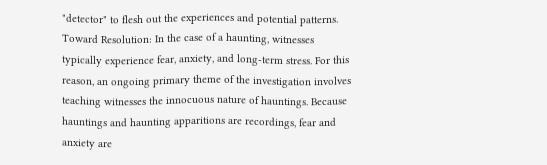"detector" to flesh out the experiences and potential patterns. Toward Resolution: In the case of a haunting, witnesses typically experience fear, anxiety, and long-term stress. For this reason, an ongoing primary theme of the investigation involves teaching witnesses the innocuous nature of hauntings. Because hauntings and haunting apparitions are recordings, fear and anxiety are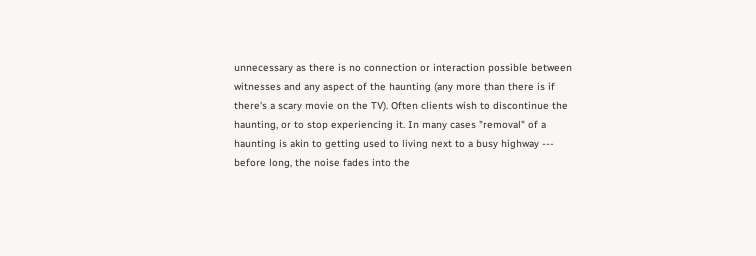unnecessary as there is no connection or interaction possible between witnesses and any aspect of the haunting (any more than there is if there's a scary movie on the TV). Often clients wish to discontinue the haunting, or to stop experiencing it. In many cases "removal" of a haunting is akin to getting used to living next to a busy highway --- before long, the noise fades into the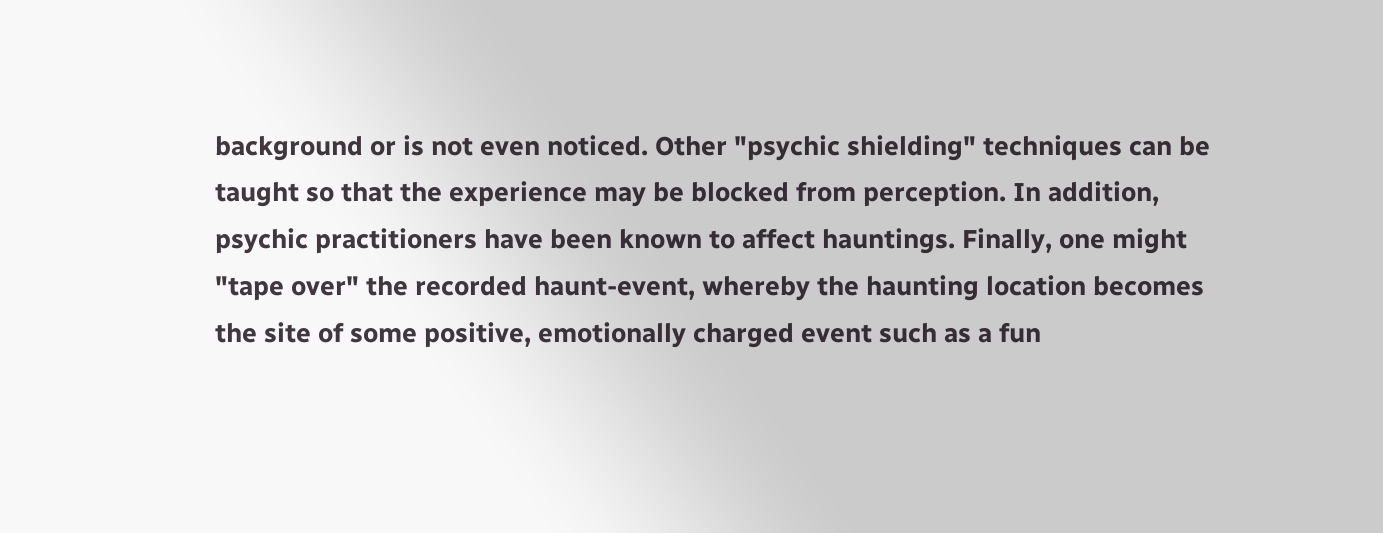background or is not even noticed. Other "psychic shielding" techniques can be taught so that the experience may be blocked from perception. In addition, psychic practitioners have been known to affect hauntings. Finally, one might "tape over" the recorded haunt-event, whereby the haunting location becomes the site of some positive, emotionally charged event such as a fun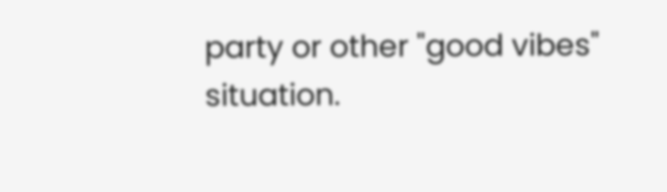party or other "good vibes" situation.